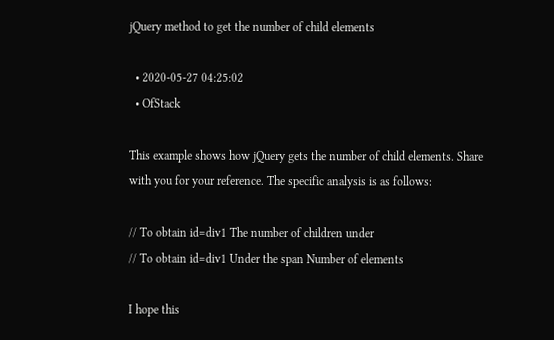jQuery method to get the number of child elements

  • 2020-05-27 04:25:02
  • OfStack

This example shows how jQuery gets the number of child elements. Share with you for your reference. The specific analysis is as follows:

// To obtain id=div1 The number of children under
// To obtain id=div1 Under the span Number of elements

I hope this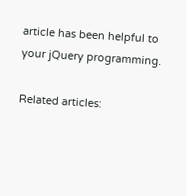article has been helpful to your jQuery programming.

Related articles: